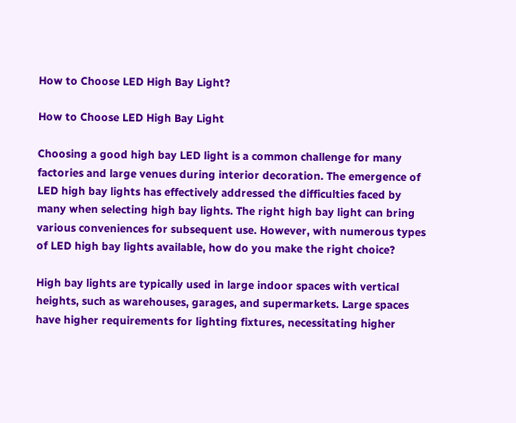How to Choose LED High Bay Light?

How to Choose LED High Bay Light

Choosing a good high bay LED light is a common challenge for many factories and large venues during interior decoration. The emergence of LED high bay lights has effectively addressed the difficulties faced by many when selecting high bay lights. The right high bay light can bring various conveniences for subsequent use. However, with numerous types of LED high bay lights available, how do you make the right choice?

High bay lights are typically used in large indoor spaces with vertical heights, such as warehouses, garages, and supermarkets. Large spaces have higher requirements for lighting fixtures, necessitating higher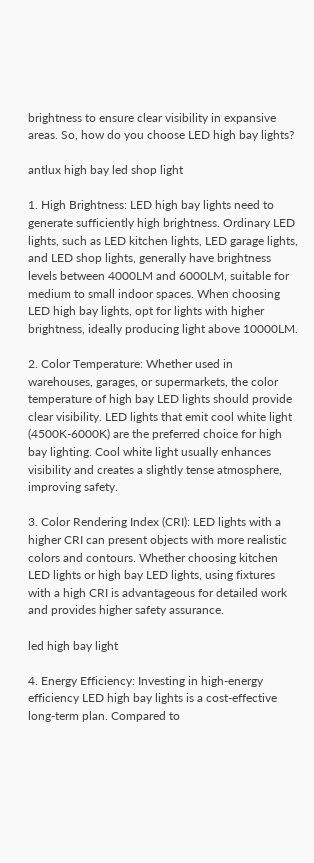brightness to ensure clear visibility in expansive areas. So, how do you choose LED high bay lights?

antlux high bay led shop light

1. High Brightness: LED high bay lights need to generate sufficiently high brightness. Ordinary LED lights, such as LED kitchen lights, LED garage lights, and LED shop lights, generally have brightness levels between 4000LM and 6000LM, suitable for medium to small indoor spaces. When choosing LED high bay lights, opt for lights with higher brightness, ideally producing light above 10000LM.

2. Color Temperature: Whether used in warehouses, garages, or supermarkets, the color temperature of high bay LED lights should provide clear visibility. LED lights that emit cool white light (4500K-6000K) are the preferred choice for high bay lighting. Cool white light usually enhances visibility and creates a slightly tense atmosphere, improving safety.

3. Color Rendering Index (CRI): LED lights with a higher CRI can present objects with more realistic colors and contours. Whether choosing kitchen LED lights or high bay LED lights, using fixtures with a high CRI is advantageous for detailed work and provides higher safety assurance.

led high bay light

4. Energy Efficiency: Investing in high-energy efficiency LED high bay lights is a cost-effective long-term plan. Compared to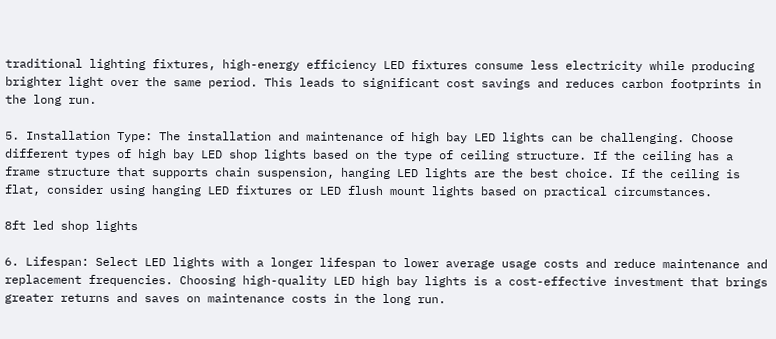traditional lighting fixtures, high-energy efficiency LED fixtures consume less electricity while producing brighter light over the same period. This leads to significant cost savings and reduces carbon footprints in the long run.

5. Installation Type: The installation and maintenance of high bay LED lights can be challenging. Choose different types of high bay LED shop lights based on the type of ceiling structure. If the ceiling has a frame structure that supports chain suspension, hanging LED lights are the best choice. If the ceiling is flat, consider using hanging LED fixtures or LED flush mount lights based on practical circumstances.

8ft led shop lights

6. Lifespan: Select LED lights with a longer lifespan to lower average usage costs and reduce maintenance and replacement frequencies. Choosing high-quality LED high bay lights is a cost-effective investment that brings greater returns and saves on maintenance costs in the long run.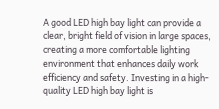A good LED high bay light can provide a clear, bright field of vision in large spaces, creating a more comfortable lighting environment that enhances daily work efficiency and safety. Investing in a high-quality LED high bay light is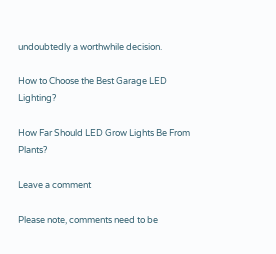undoubtedly a worthwhile decision.

How to Choose the Best Garage LED Lighting?

How Far Should LED Grow Lights Be From Plants?

Leave a comment

Please note, comments need to be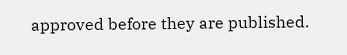approved before they are published.